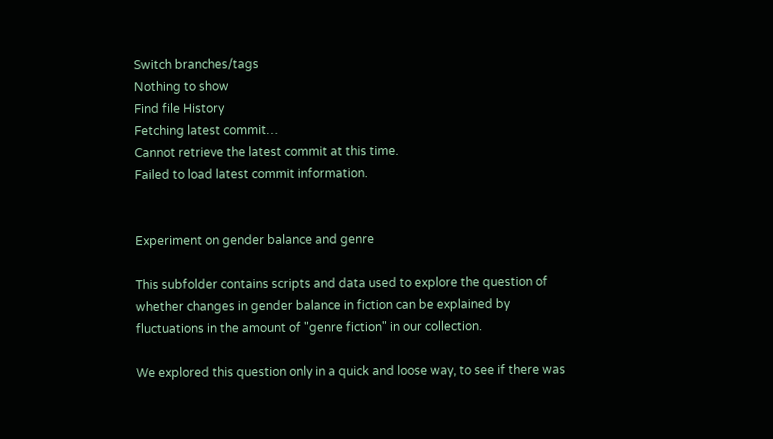Switch branches/tags
Nothing to show
Find file History
Fetching latest commit…
Cannot retrieve the latest commit at this time.
Failed to load latest commit information.


Experiment on gender balance and genre

This subfolder contains scripts and data used to explore the question of whether changes in gender balance in fiction can be explained by fluctuations in the amount of "genre fiction" in our collection.

We explored this question only in a quick and loose way, to see if there was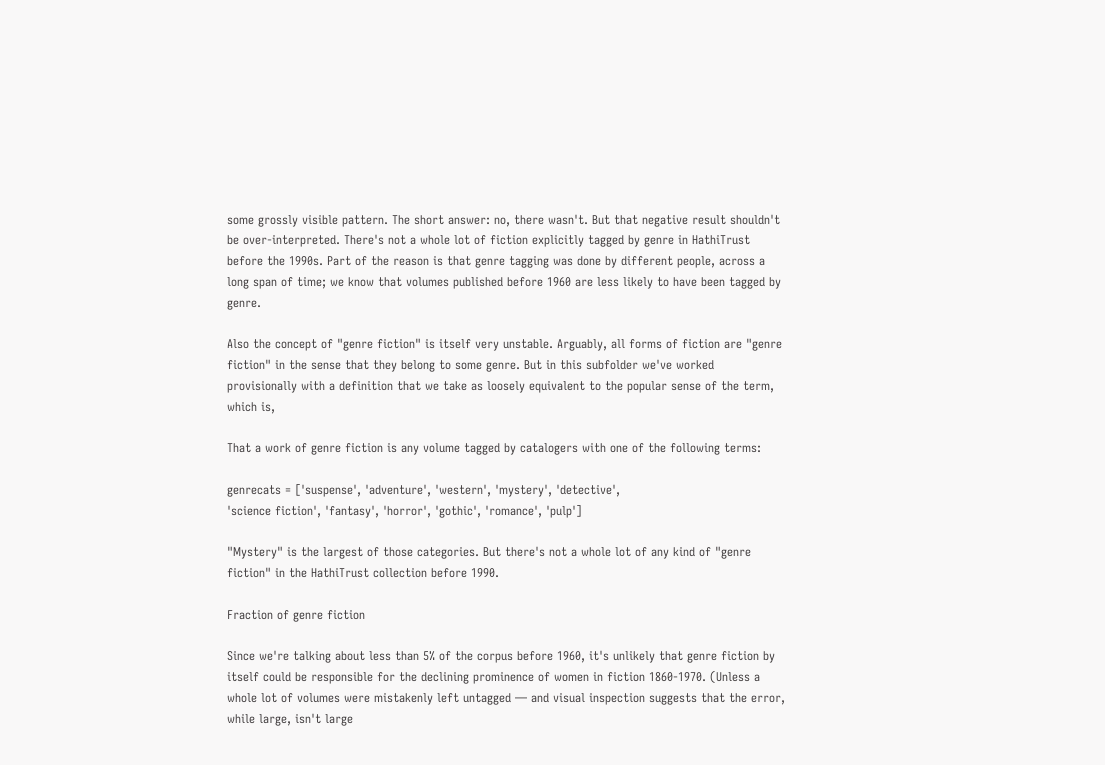some grossly visible pattern. The short answer: no, there wasn't. But that negative result shouldn't be over-interpreted. There's not a whole lot of fiction explicitly tagged by genre in HathiTrust before the 1990s. Part of the reason is that genre tagging was done by different people, across a long span of time; we know that volumes published before 1960 are less likely to have been tagged by genre.

Also the concept of "genre fiction" is itself very unstable. Arguably, all forms of fiction are "genre fiction" in the sense that they belong to some genre. But in this subfolder we've worked provisionally with a definition that we take as loosely equivalent to the popular sense of the term, which is,

That a work of genre fiction is any volume tagged by catalogers with one of the following terms:

genrecats = ['suspense', 'adventure', 'western', 'mystery', 'detective',
'science fiction', 'fantasy', 'horror', 'gothic', 'romance', 'pulp']

"Mystery" is the largest of those categories. But there's not a whole lot of any kind of "genre fiction" in the HathiTrust collection before 1990.

Fraction of genre fiction

Since we're talking about less than 5% of the corpus before 1960, it's unlikely that genre fiction by itself could be responsible for the declining prominence of women in fiction 1860-1970. (Unless a whole lot of volumes were mistakenly left untagged — and visual inspection suggests that the error, while large, isn't large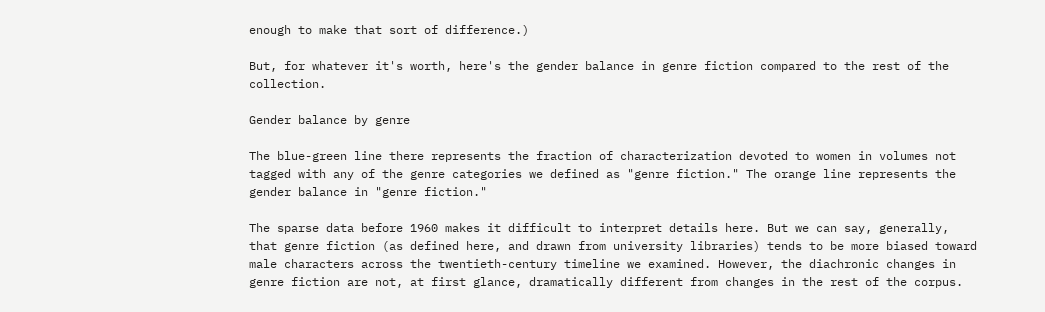enough to make that sort of difference.)

But, for whatever it's worth, here's the gender balance in genre fiction compared to the rest of the collection.

Gender balance by genre

The blue-green line there represents the fraction of characterization devoted to women in volumes not tagged with any of the genre categories we defined as "genre fiction." The orange line represents the gender balance in "genre fiction."

The sparse data before 1960 makes it difficult to interpret details here. But we can say, generally, that genre fiction (as defined here, and drawn from university libraries) tends to be more biased toward male characters across the twentieth-century timeline we examined. However, the diachronic changes in genre fiction are not, at first glance, dramatically different from changes in the rest of the corpus.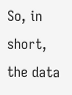So, in short, the data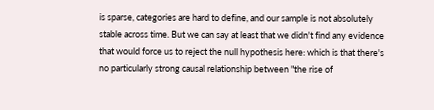is sparse, categories are hard to define, and our sample is not absolutely stable across time. But we can say at least that we didn't find any evidence that would force us to reject the null hypothesis here: which is that there's no particularly strong causal relationship between "the rise of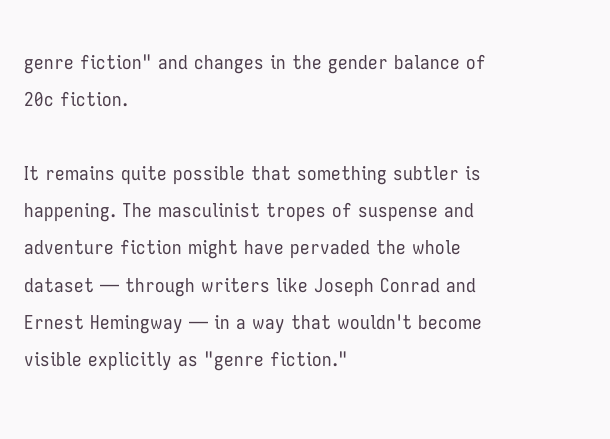genre fiction" and changes in the gender balance of 20c fiction.

It remains quite possible that something subtler is happening. The masculinist tropes of suspense and adventure fiction might have pervaded the whole dataset — through writers like Joseph Conrad and Ernest Hemingway — in a way that wouldn't become visible explicitly as "genre fiction."